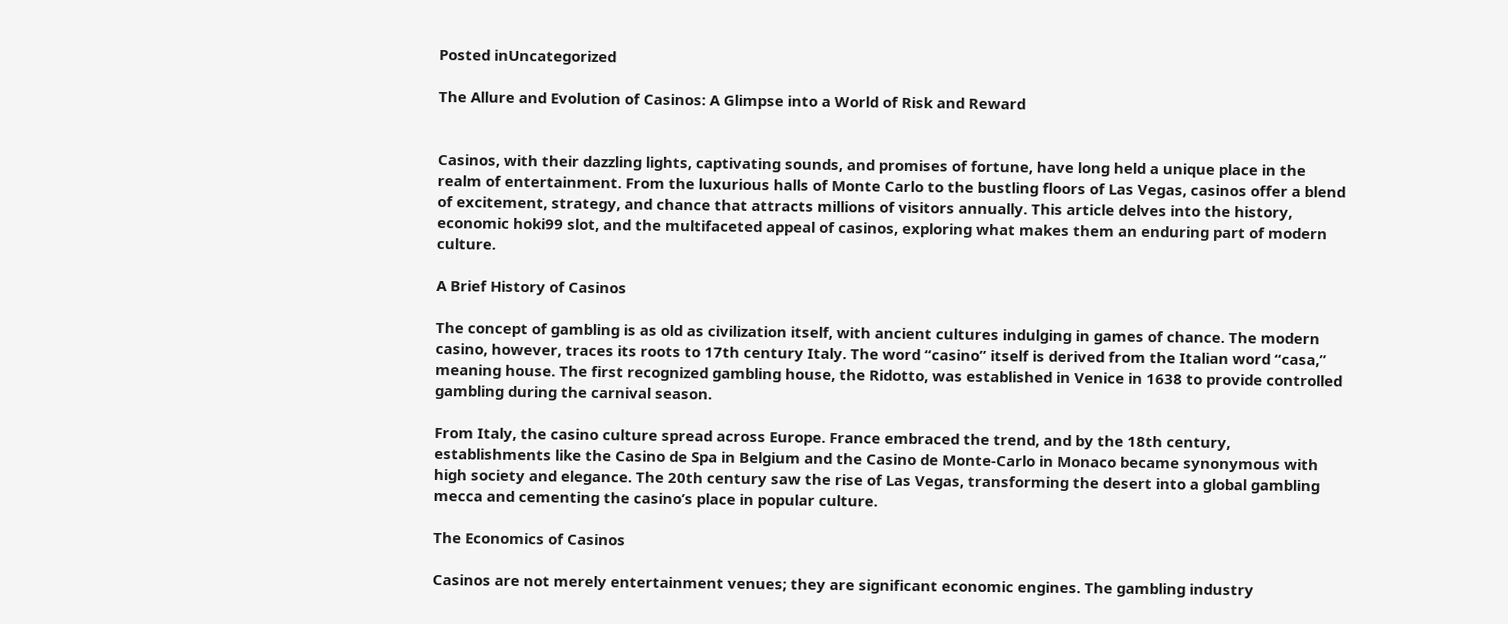Posted inUncategorized

The Allure and Evolution of Casinos: A Glimpse into a World of Risk and Reward


Casinos, with their dazzling lights, captivating sounds, and promises of fortune, have long held a unique place in the realm of entertainment. From the luxurious halls of Monte Carlo to the bustling floors of Las Vegas, casinos offer a blend of excitement, strategy, and chance that attracts millions of visitors annually. This article delves into the history, economic hoki99 slot, and the multifaceted appeal of casinos, exploring what makes them an enduring part of modern culture.

A Brief History of Casinos

The concept of gambling is as old as civilization itself, with ancient cultures indulging in games of chance. The modern casino, however, traces its roots to 17th century Italy. The word “casino” itself is derived from the Italian word “casa,” meaning house. The first recognized gambling house, the Ridotto, was established in Venice in 1638 to provide controlled gambling during the carnival season.

From Italy, the casino culture spread across Europe. France embraced the trend, and by the 18th century, establishments like the Casino de Spa in Belgium and the Casino de Monte-Carlo in Monaco became synonymous with high society and elegance. The 20th century saw the rise of Las Vegas, transforming the desert into a global gambling mecca and cementing the casino’s place in popular culture.

The Economics of Casinos

Casinos are not merely entertainment venues; they are significant economic engines. The gambling industry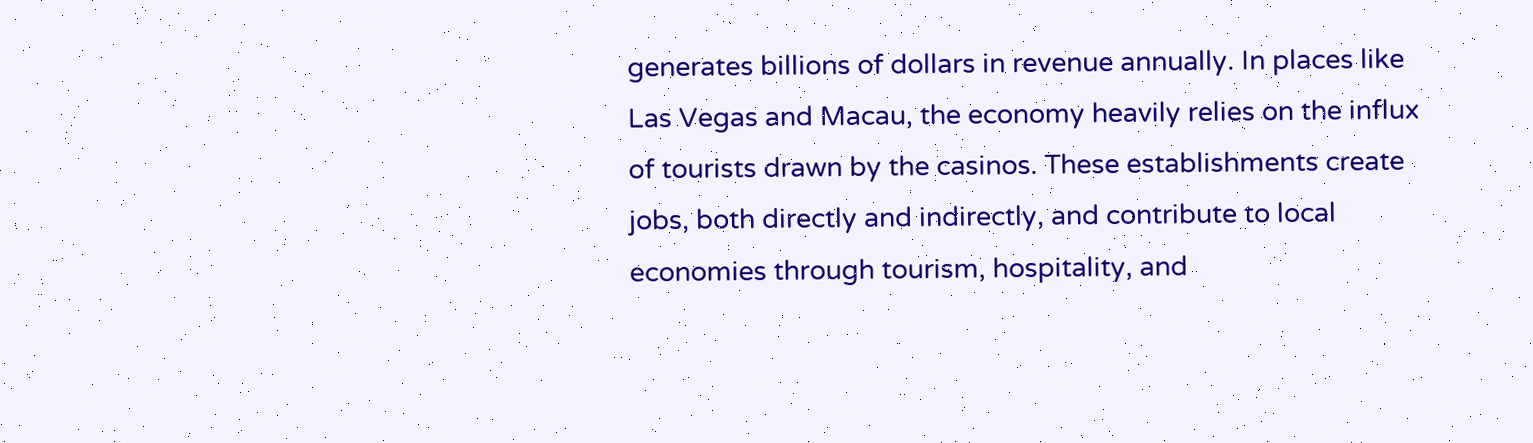generates billions of dollars in revenue annually. In places like Las Vegas and Macau, the economy heavily relies on the influx of tourists drawn by the casinos. These establishments create jobs, both directly and indirectly, and contribute to local economies through tourism, hospitality, and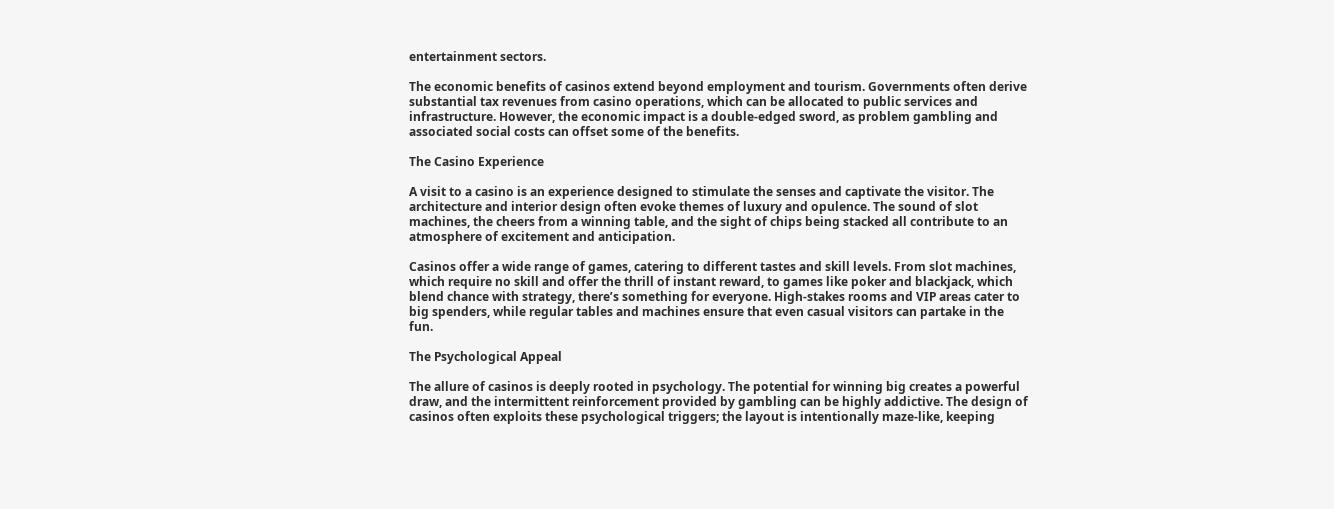entertainment sectors.

The economic benefits of casinos extend beyond employment and tourism. Governments often derive substantial tax revenues from casino operations, which can be allocated to public services and infrastructure. However, the economic impact is a double-edged sword, as problem gambling and associated social costs can offset some of the benefits.

The Casino Experience

A visit to a casino is an experience designed to stimulate the senses and captivate the visitor. The architecture and interior design often evoke themes of luxury and opulence. The sound of slot machines, the cheers from a winning table, and the sight of chips being stacked all contribute to an atmosphere of excitement and anticipation.

Casinos offer a wide range of games, catering to different tastes and skill levels. From slot machines, which require no skill and offer the thrill of instant reward, to games like poker and blackjack, which blend chance with strategy, there’s something for everyone. High-stakes rooms and VIP areas cater to big spenders, while regular tables and machines ensure that even casual visitors can partake in the fun.

The Psychological Appeal

The allure of casinos is deeply rooted in psychology. The potential for winning big creates a powerful draw, and the intermittent reinforcement provided by gambling can be highly addictive. The design of casinos often exploits these psychological triggers; the layout is intentionally maze-like, keeping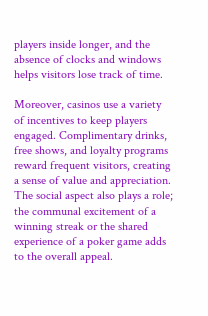players inside longer, and the absence of clocks and windows helps visitors lose track of time.

Moreover, casinos use a variety of incentives to keep players engaged. Complimentary drinks, free shows, and loyalty programs reward frequent visitors, creating a sense of value and appreciation. The social aspect also plays a role; the communal excitement of a winning streak or the shared experience of a poker game adds to the overall appeal.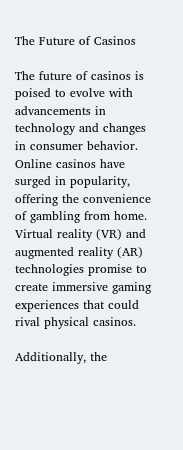The Future of Casinos

The future of casinos is poised to evolve with advancements in technology and changes in consumer behavior. Online casinos have surged in popularity, offering the convenience of gambling from home. Virtual reality (VR) and augmented reality (AR) technologies promise to create immersive gaming experiences that could rival physical casinos.

Additionally, the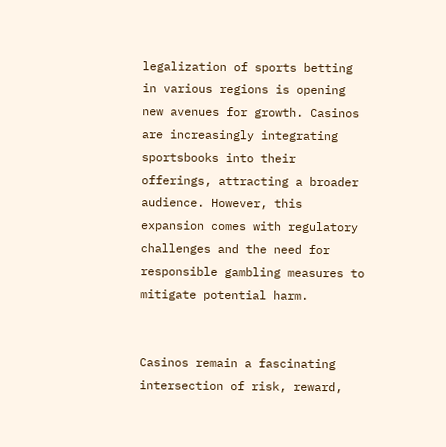legalization of sports betting in various regions is opening new avenues for growth. Casinos are increasingly integrating sportsbooks into their offerings, attracting a broader audience. However, this expansion comes with regulatory challenges and the need for responsible gambling measures to mitigate potential harm.


Casinos remain a fascinating intersection of risk, reward,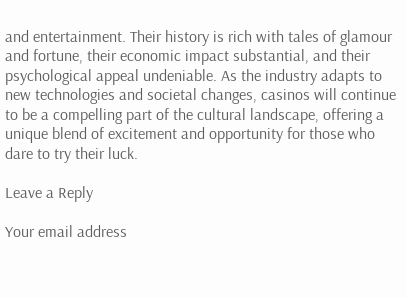and entertainment. Their history is rich with tales of glamour and fortune, their economic impact substantial, and their psychological appeal undeniable. As the industry adapts to new technologies and societal changes, casinos will continue to be a compelling part of the cultural landscape, offering a unique blend of excitement and opportunity for those who dare to try their luck.

Leave a Reply

Your email address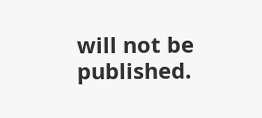will not be published.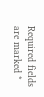Required fields are marked *